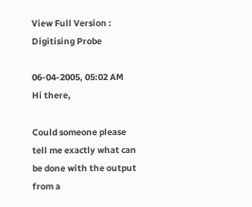View Full Version : Digitising Probe

06-04-2005, 05:02 AM
Hi there,

Could someone please tell me exactly what can be done with the output from a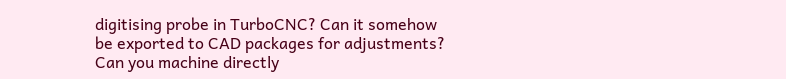digitising probe in TurboCNC? Can it somehow be exported to CAD packages for adjustments? Can you machine directly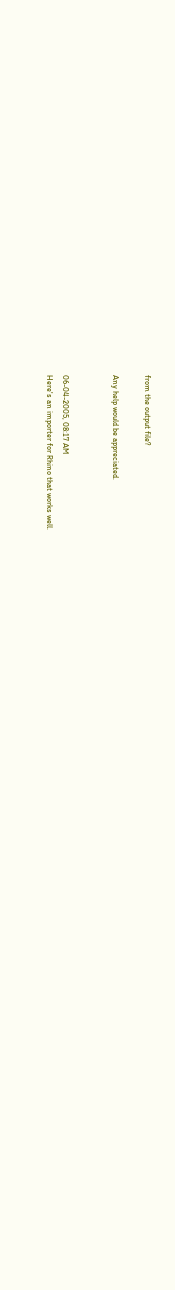from the output file?

Any help would be appreciated.


06-04-2005, 08:17 AM
Here's an importer for Rhino that works well.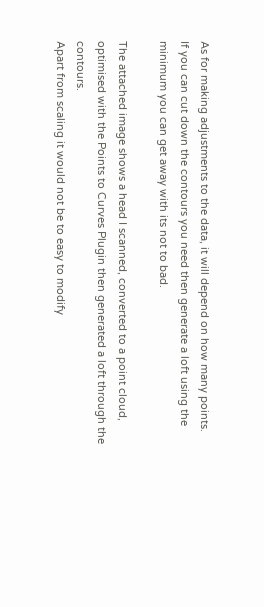As for making adjustments to the data, it will depend on how many points.
If you can cut down the contours you need then generate a loft using the minimum you can get away with its not to bad.

The attached image shows a head I scanned, converted to a point cloud, optimised with the Points to Curves Plugin then generated a loft through the contours.
Apart from scaling it would not be to easy to modify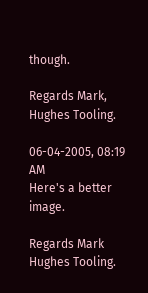though.

Regards Mark,
Hughes Tooling.

06-04-2005, 08:19 AM
Here's a better image.

Regards Mark
Hughes Tooling.